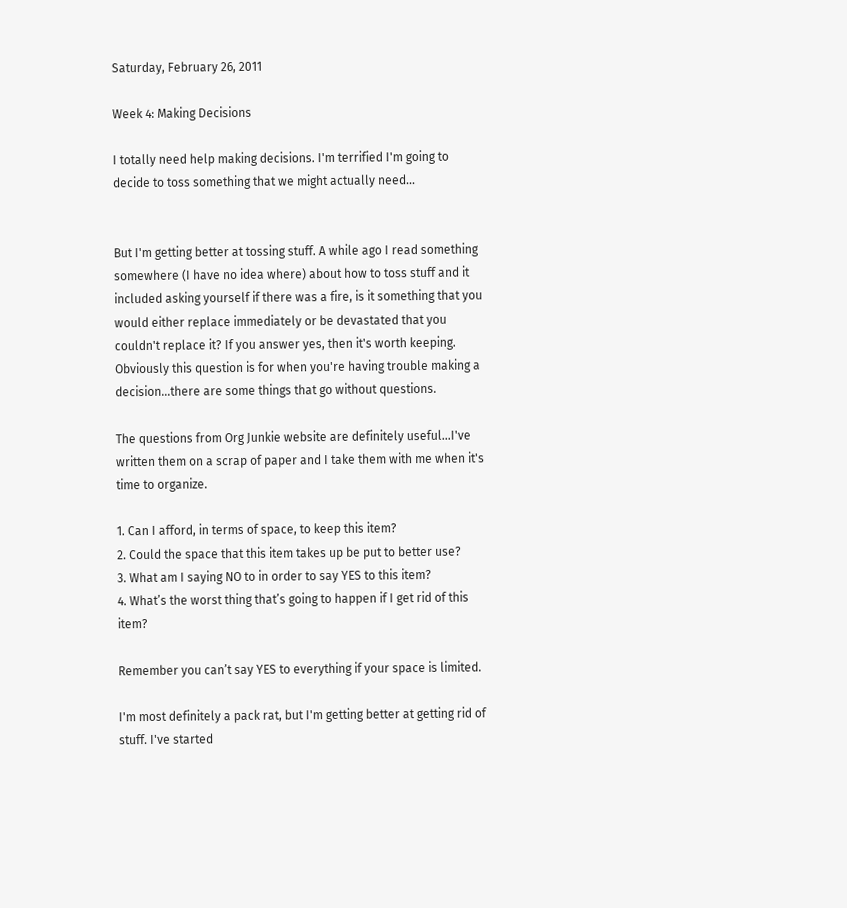Saturday, February 26, 2011

Week 4: Making Decisions

I totally need help making decisions. I'm terrified I'm going to decide to toss something that we might actually need...


But I'm getting better at tossing stuff. A while ago I read something somewhere (I have no idea where) about how to toss stuff and it included asking yourself if there was a fire, is it something that you would either replace immediately or be devastated that you couldn't replace it? If you answer yes, then it's worth keeping. Obviously this question is for when you're having trouble making a decision...there are some things that go without questions.

The questions from Org Junkie website are definitely useful...I've written them on a scrap of paper and I take them with me when it's time to organize.

1. Can I afford, in terms of space, to keep this item?
2. Could the space that this item takes up be put to better use?
3. What am I saying NO to in order to say YES to this item?
4. What’s the worst thing that’s going to happen if I get rid of this item?

Remember you can’t say YES to everything if your space is limited.

I'm most definitely a pack rat, but I'm getting better at getting rid of stuff. I've started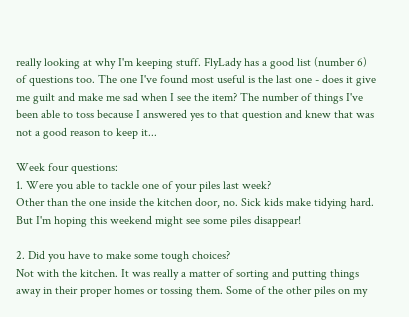really looking at why I'm keeping stuff. FlyLady has a good list (number 6) of questions too. The one I've found most useful is the last one - does it give me guilt and make me sad when I see the item? The number of things I've been able to toss because I answered yes to that question and knew that was not a good reason to keep it...

Week four questions:
1. Were you able to tackle one of your piles last week?
Other than the one inside the kitchen door, no. Sick kids make tidying hard. But I'm hoping this weekend might see some piles disappear!

2. Did you have to make some tough choices?
Not with the kitchen. It was really a matter of sorting and putting things away in their proper homes or tossing them. Some of the other piles on my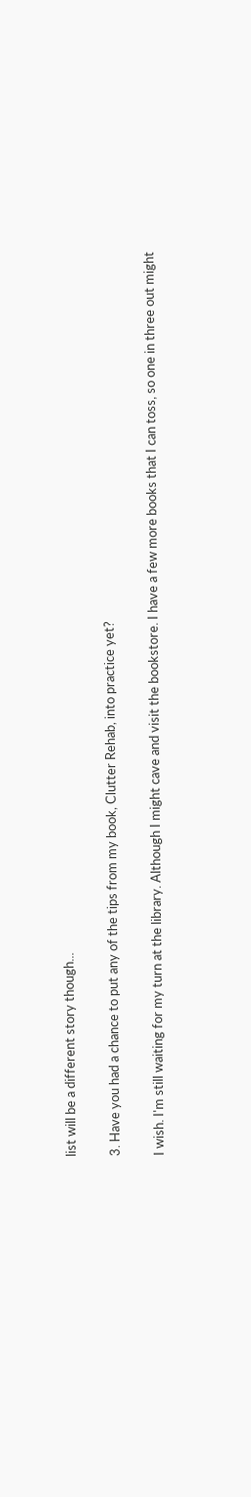list will be a different story though...

3. Have you had a chance to put any of the tips from my book, Clutter Rehab, into practice yet?

I wish. I'm still waiting for my turn at the library. Although I might cave and visit the bookstore. I have a few more books that I can toss, so one in three out might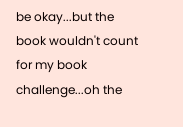be okay...but the book wouldn't count for my book challenge...oh the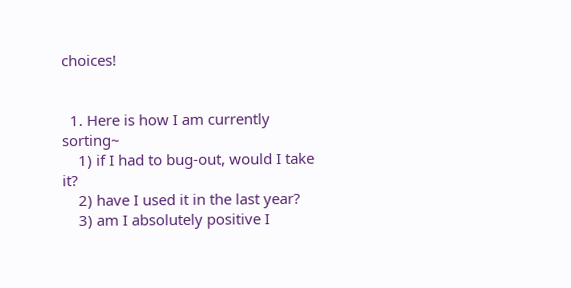choices!


  1. Here is how I am currently sorting~
    1) if I had to bug-out, would I take it?
    2) have I used it in the last year?
    3) am I absolutely positive I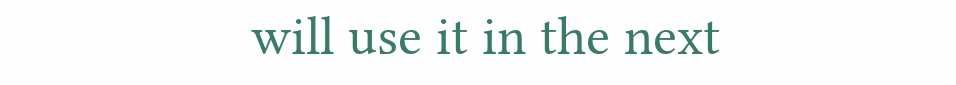will use it in the next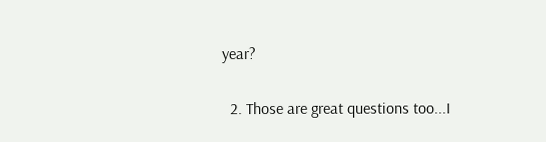year?

  2. Those are great questions too...I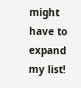might have to expand my list!